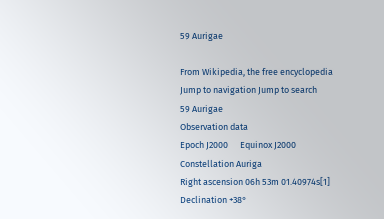59 Aurigae

From Wikipedia, the free encyclopedia
Jump to navigation Jump to search
59 Aurigae
Observation data
Epoch J2000      Equinox J2000
Constellation Auriga
Right ascension 06h 53m 01.40974s[1]
Declination +38°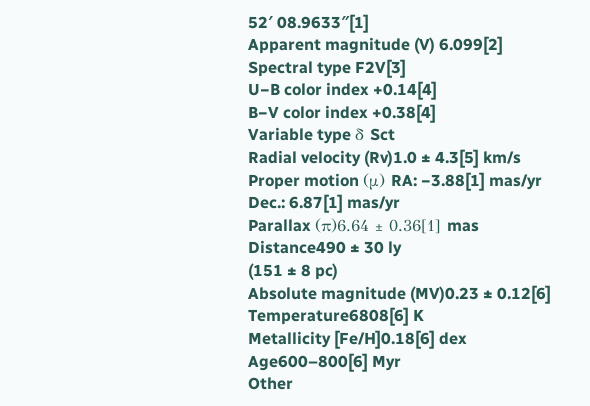52′ 08.9633″[1]
Apparent magnitude (V) 6.099[2]
Spectral type F2V[3]
U−B color index +0.14[4]
B−V color index +0.38[4]
Variable type δ Sct
Radial velocity (Rv)1.0 ± 4.3[5] km/s
Proper motion (μ) RA: −3.88[1] mas/yr
Dec.: 6.87[1] mas/yr
Parallax (π)6.64 ± 0.36[1] mas
Distance490 ± 30 ly
(151 ± 8 pc)
Absolute magnitude (MV)0.23 ± 0.12[6]
Temperature6808[6] K
Metallicity [Fe/H]0.18[6] dex
Age600–800[6] Myr
Other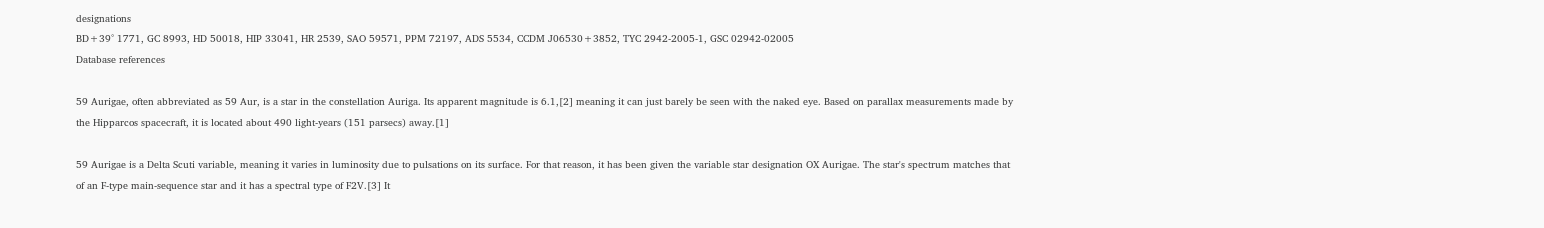designations
BD+39° 1771, GC 8993, HD 50018, HIP 33041, HR 2539, SAO 59571, PPM 72197, ADS 5534, CCDM J06530+3852, TYC 2942-2005-1, GSC 02942-02005
Database references

59 Aurigae, often abbreviated as 59 Aur, is a star in the constellation Auriga. Its apparent magnitude is 6.1,[2] meaning it can just barely be seen with the naked eye. Based on parallax measurements made by the Hipparcos spacecraft, it is located about 490 light-years (151 parsecs) away.[1]

59 Aurigae is a Delta Scuti variable, meaning it varies in luminosity due to pulsations on its surface. For that reason, it has been given the variable star designation OX Aurigae. The star's spectrum matches that of an F-type main-sequence star and it has a spectral type of F2V.[3] It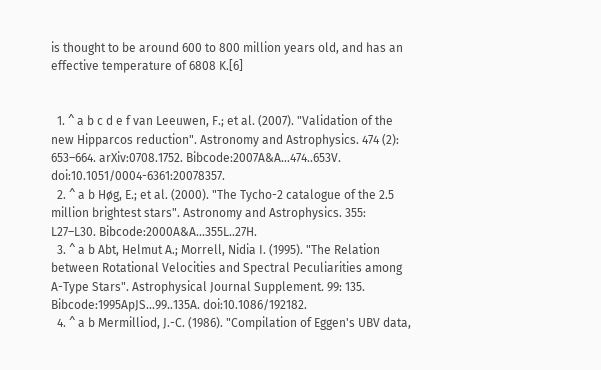is thought to be around 600 to 800 million years old, and has an effective temperature of 6808 K.[6]


  1. ^ a b c d e f van Leeuwen, F.; et al. (2007). "Validation of the new Hipparcos reduction". Astronomy and Astrophysics. 474 (2): 653–664. arXiv:0708.1752. Bibcode:2007A&A...474..653V. doi:10.1051/0004-6361:20078357.
  2. ^ a b Høg, E.; et al. (2000). "The Tycho-2 catalogue of the 2.5 million brightest stars". Astronomy and Astrophysics. 355: L27–L30. Bibcode:2000A&A...355L..27H.
  3. ^ a b Abt, Helmut A.; Morrell, Nidia I. (1995). "The Relation between Rotational Velocities and Spectral Peculiarities among A-Type Stars". Astrophysical Journal Supplement. 99: 135. Bibcode:1995ApJS...99..135A. doi:10.1086/192182.
  4. ^ a b Mermilliod, J.-C. (1986). "Compilation of Eggen's UBV data,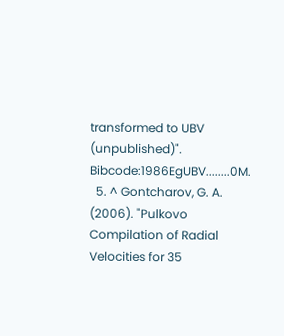transformed to UBV (unpublished)". Bibcode:1986EgUBV........0M.
  5. ^ Gontcharov, G. A. (2006). "Pulkovo Compilation of Radial Velocities for 35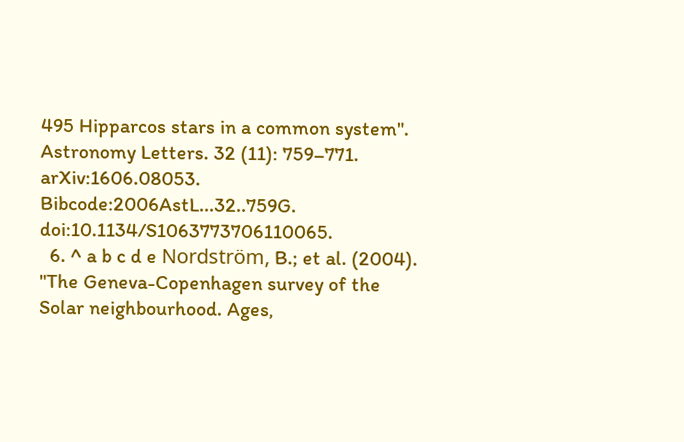495 Hipparcos stars in a common system". Astronomy Letters. 32 (11): 759–771. arXiv:1606.08053. Bibcode:2006AstL...32..759G. doi:10.1134/S1063773706110065.
  6. ^ a b c d e Nordström, B.; et al. (2004). "The Geneva-Copenhagen survey of the Solar neighbourhood. Ages,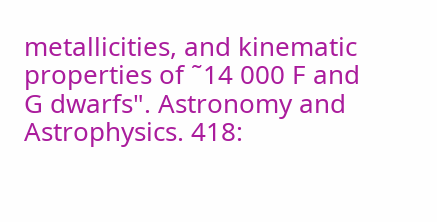metallicities, and kinematic properties of ˜14 000 F and G dwarfs". Astronomy and Astrophysics. 418: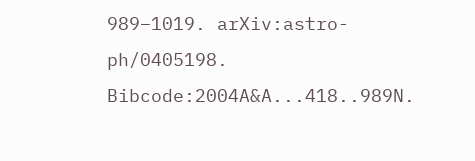989–1019. arXiv:astro-ph/0405198. Bibcode:2004A&A...418..989N.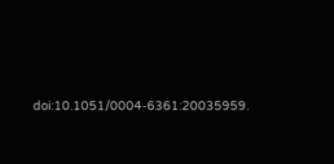doi:10.1051/0004-6361:20035959.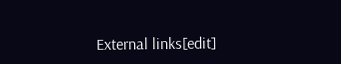External links[edit]